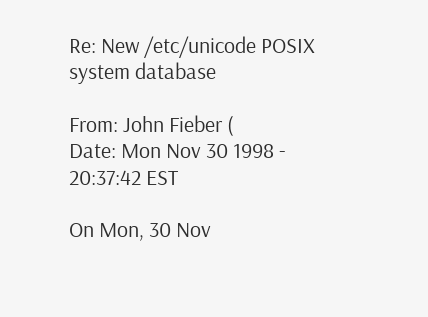Re: New /etc/unicode POSIX system database

From: John Fieber (
Date: Mon Nov 30 1998 - 20:37:42 EST

On Mon, 30 Nov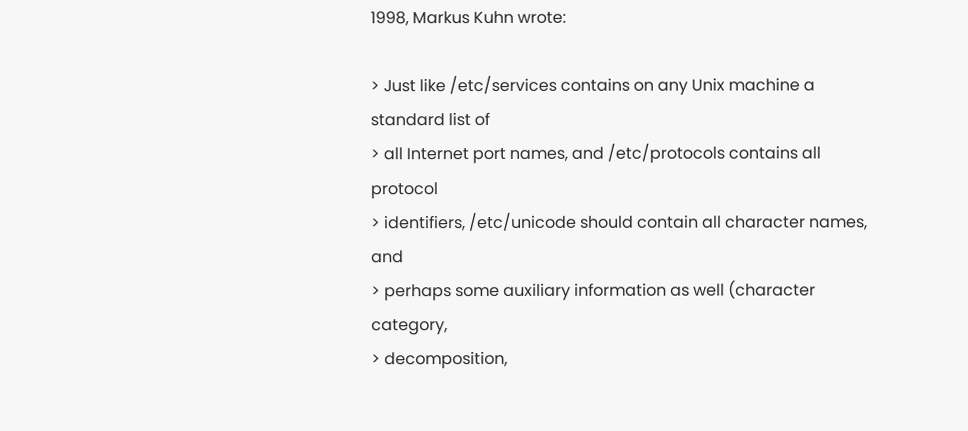1998, Markus Kuhn wrote:

> Just like /etc/services contains on any Unix machine a standard list of
> all Internet port names, and /etc/protocols contains all protocol
> identifiers, /etc/unicode should contain all character names, and
> perhaps some auxiliary information as well (character category,
> decomposition,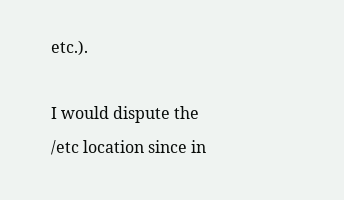etc.).

I would dispute the /etc location since in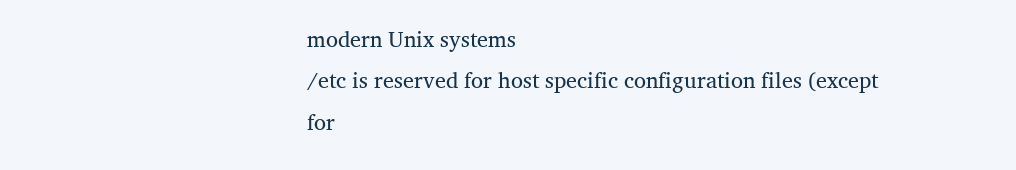modern Unix systems
/etc is reserved for host specific configuration files (except
for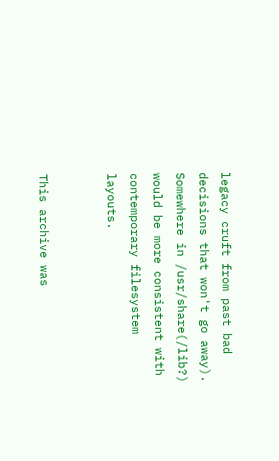legacy cruft from past bad decisions that won't go away).
Somewhere in /usr/share(/lib?) would be more consistent with
contemporary filesystem layouts.


This archive was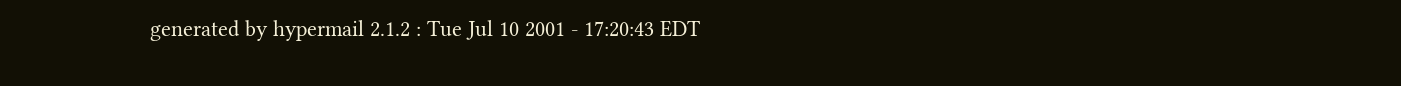generated by hypermail 2.1.2 : Tue Jul 10 2001 - 17:20:43 EDT